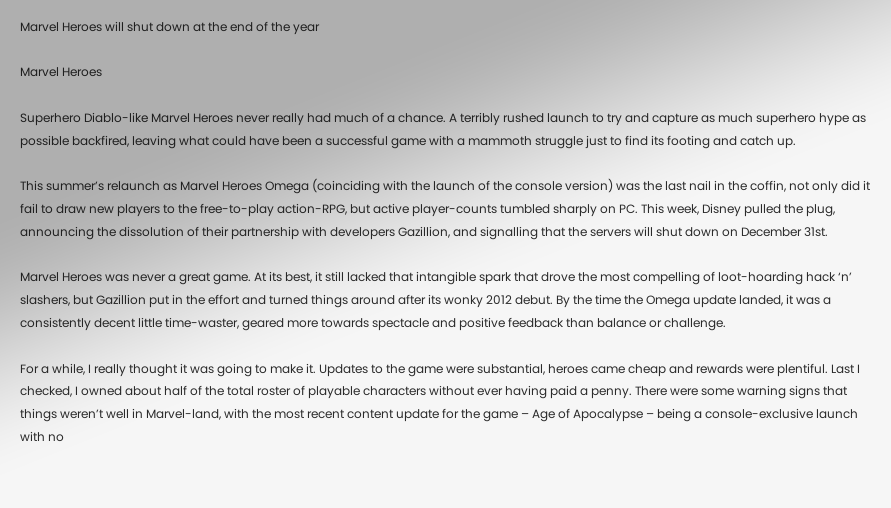Marvel Heroes will shut down at the end of the year

Marvel Heroes

Superhero Diablo-like Marvel Heroes never really had much of a chance. A terribly rushed launch to try and capture as much superhero hype as possible backfired, leaving what could have been a successful game with a mammoth struggle just to find its footing and catch up.

This summer’s relaunch as Marvel Heroes Omega (coinciding with the launch of the console version) was the last nail in the coffin, not only did it fail to draw new players to the free-to-play action-RPG, but active player-counts tumbled sharply on PC. This week, Disney pulled the plug, announcing the dissolution of their partnership with developers Gazillion, and signalling that the servers will shut down on December 31st.

Marvel Heroes was never a great game. At its best, it still lacked that intangible spark that drove the most compelling of loot-hoarding hack ‘n’ slashers, but Gazillion put in the effort and turned things around after its wonky 2012 debut. By the time the Omega update landed, it was a consistently decent little time-waster, geared more towards spectacle and positive feedback than balance or challenge.

For a while, I really thought it was going to make it. Updates to the game were substantial, heroes came cheap and rewards were plentiful. Last I checked, I owned about half of the total roster of playable characters without ever having paid a penny. There were some warning signs that things weren’t well in Marvel-land, with the most recent content update for the game – Age of Apocalypse – being a console-exclusive launch with no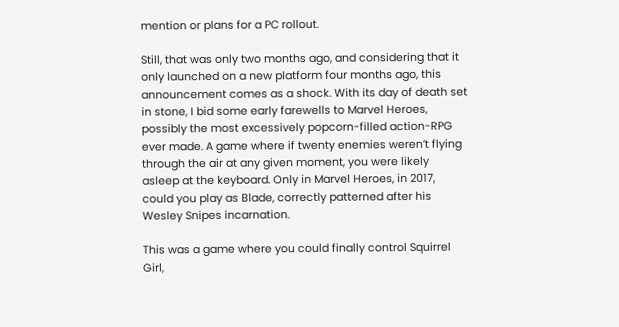mention or plans for a PC rollout.

Still, that was only two months ago, and considering that it only launched on a new platform four months ago, this announcement comes as a shock. With its day of death set in stone, I bid some early farewells to Marvel Heroes, possibly the most excessively popcorn-filled action-RPG ever made. A game where if twenty enemies weren’t flying through the air at any given moment, you were likely asleep at the keyboard. Only in Marvel Heroes, in 2017, could you play as Blade, correctly patterned after his Wesley Snipes incarnation.

This was a game where you could finally control Squirrel Girl,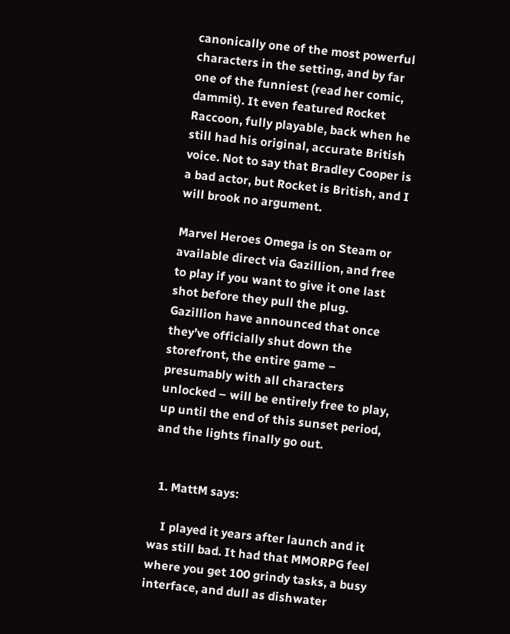canonically one of the most powerful characters in the setting, and by far one of the funniest (read her comic, dammit). It even featured Rocket Raccoon, fully playable, back when he still had his original, accurate British voice. Not to say that Bradley Cooper is a bad actor, but Rocket is British, and I will brook no argument.

Marvel Heroes Omega is on Steam or available direct via Gazillion, and free to play if you want to give it one last shot before they pull the plug. Gazillion have announced that once they’ve officially shut down the storefront, the entire game – presumably with all characters unlocked – will be entirely free to play, up until the end of this sunset period, and the lights finally go out.


  1. MattM says:

    I played it years after launch and it was still bad. It had that MMORPG feel where you get 100 grindy tasks, a busy interface, and dull as dishwater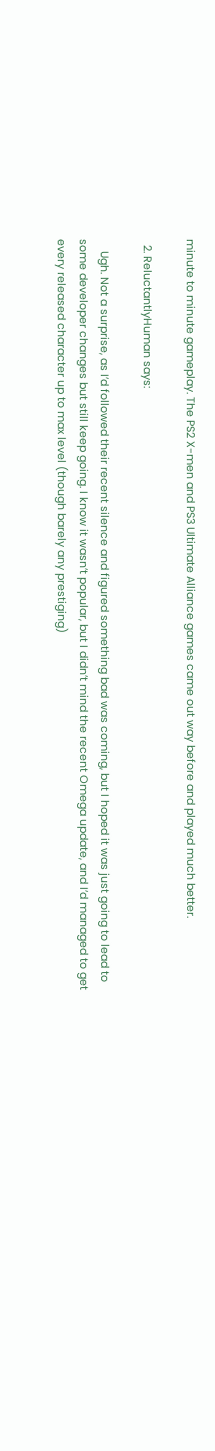minute to minute gameplay. The PS2 X-men and PS3 Ultimate Alliance games came out way before and played much better.

  2. ReluctantlyHuman says:

    Ugh. Not a surprise, as I’d followed their recent silence and figured something bad was coming, but I hoped it was just going to lead to some developer changes but still keep going. I know it wasn’t popular, but I didn’t mind the recent Omega update, and I’d managed to get every released character up to max level (though barely any prestiging)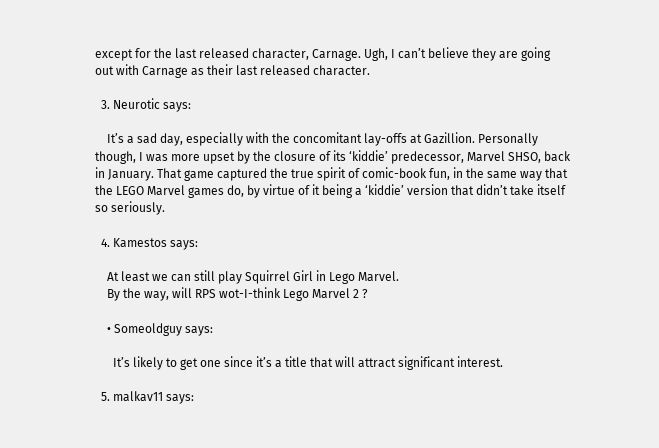except for the last released character, Carnage. Ugh, I can’t believe they are going out with Carnage as their last released character.

  3. Neurotic says:

    It’s a sad day, especially with the concomitant lay-offs at Gazillion. Personally though, I was more upset by the closure of its ‘kiddie’ predecessor, Marvel SHSO, back in January. That game captured the true spirit of comic-book fun, in the same way that the LEGO Marvel games do, by virtue of it being a ‘kiddie’ version that didn’t take itself so seriously.

  4. Kamestos says:

    At least we can still play Squirrel Girl in Lego Marvel.
    By the way, will RPS wot-I-think Lego Marvel 2 ?

    • Someoldguy says:

      It’s likely to get one since it’s a title that will attract significant interest.

  5. malkav11 says: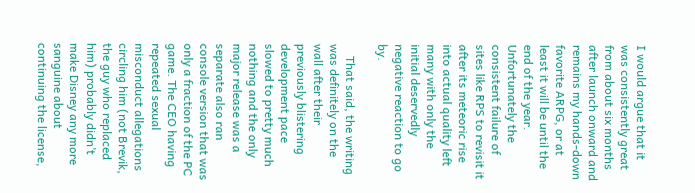I would argue that it was consistently great from about six months after launch onward and remains my hands-down favorite ARPG, or at least it will be until the end of the year. Unfortunately the consistent failure of sites like RPS to revisit it after its meteoric rise into actual quality left many with only the initial deservedly negative reaction to go by.

    That said, the writing was definitely on the wall after their previously blistering development pace slowed to pretty much nothing and the only major release was a separate also ran console version that was only a fraction of the PC game. The CEO having repeated sexual misconduct allegations circling him (not Brevik, the guy who replaced him) probably didn’t make Disney any more sanguine about continuing the license,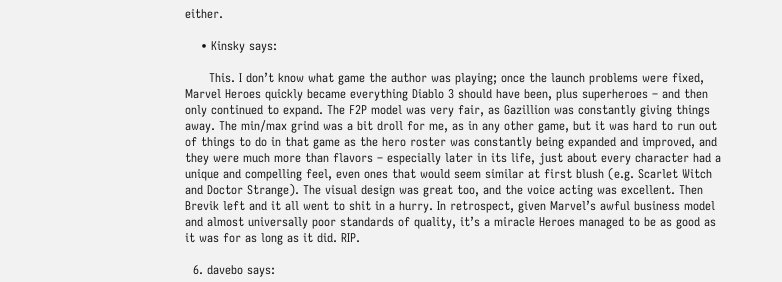either.

    • Kinsky says:

      This. I don’t know what game the author was playing; once the launch problems were fixed, Marvel Heroes quickly became everything Diablo 3 should have been, plus superheroes – and then only continued to expand. The F2P model was very fair, as Gazillion was constantly giving things away. The min/max grind was a bit droll for me, as in any other game, but it was hard to run out of things to do in that game as the hero roster was constantly being expanded and improved, and they were much more than flavors – especially later in its life, just about every character had a unique and compelling feel, even ones that would seem similar at first blush (e.g. Scarlet Witch and Doctor Strange). The visual design was great too, and the voice acting was excellent. Then Brevik left and it all went to shit in a hurry. In retrospect, given Marvel’s awful business model and almost universally poor standards of quality, it’s a miracle Heroes managed to be as good as it was for as long as it did. RIP.

  6. davebo says: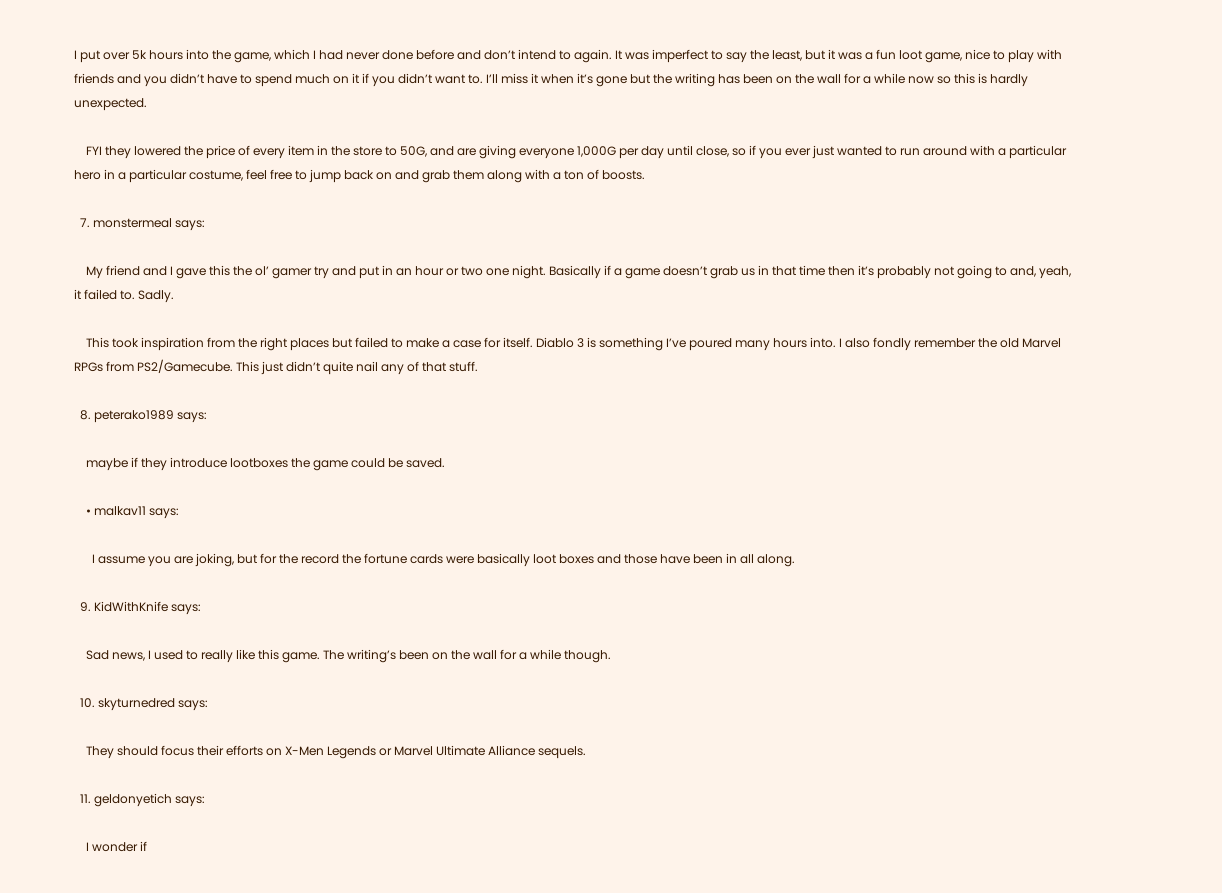I put over 5k hours into the game, which I had never done before and don’t intend to again. It was imperfect to say the least, but it was a fun loot game, nice to play with friends and you didn’t have to spend much on it if you didn’t want to. I’ll miss it when it’s gone but the writing has been on the wall for a while now so this is hardly unexpected.

    FYI they lowered the price of every item in the store to 50G, and are giving everyone 1,000G per day until close, so if you ever just wanted to run around with a particular hero in a particular costume, feel free to jump back on and grab them along with a ton of boosts.

  7. monstermeal says:

    My friend and I gave this the ol’ gamer try and put in an hour or two one night. Basically if a game doesn’t grab us in that time then it’s probably not going to and, yeah, it failed to. Sadly.

    This took inspiration from the right places but failed to make a case for itself. Diablo 3 is something I’ve poured many hours into. I also fondly remember the old Marvel RPGs from PS2/Gamecube. This just didn’t quite nail any of that stuff.

  8. peterako1989 says:

    maybe if they introduce lootboxes the game could be saved.

    • malkav11 says:

      I assume you are joking, but for the record the fortune cards were basically loot boxes and those have been in all along.

  9. KidWithKnife says:

    Sad news, I used to really like this game. The writing’s been on the wall for a while though.

  10. skyturnedred says:

    They should focus their efforts on X-Men Legends or Marvel Ultimate Alliance sequels.

  11. geldonyetich says:

    I wonder if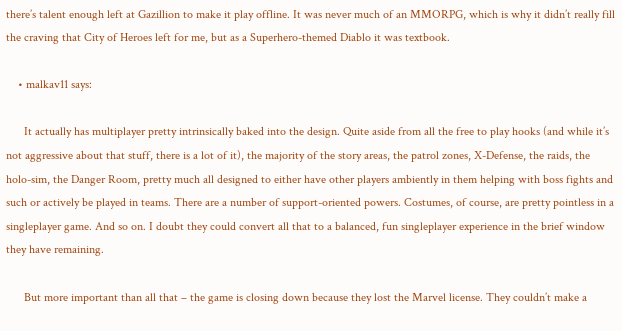there’s talent enough left at Gazillion to make it play offline. It was never much of an MMORPG, which is why it didn’t really fill the craving that City of Heroes left for me, but as a Superhero-themed Diablo it was textbook.

    • malkav11 says:

      It actually has multiplayer pretty intrinsically baked into the design. Quite aside from all the free to play hooks (and while it’s not aggressive about that stuff, there is a lot of it), the majority of the story areas, the patrol zones, X-Defense, the raids, the holo-sim, the Danger Room, pretty much all designed to either have other players ambiently in them helping with boss fights and such or actively be played in teams. There are a number of support-oriented powers. Costumes, of course, are pretty pointless in a singleplayer game. And so on. I doubt they could convert all that to a balanced, fun singleplayer experience in the brief window they have remaining.

      But more important than all that – the game is closing down because they lost the Marvel license. They couldn’t make a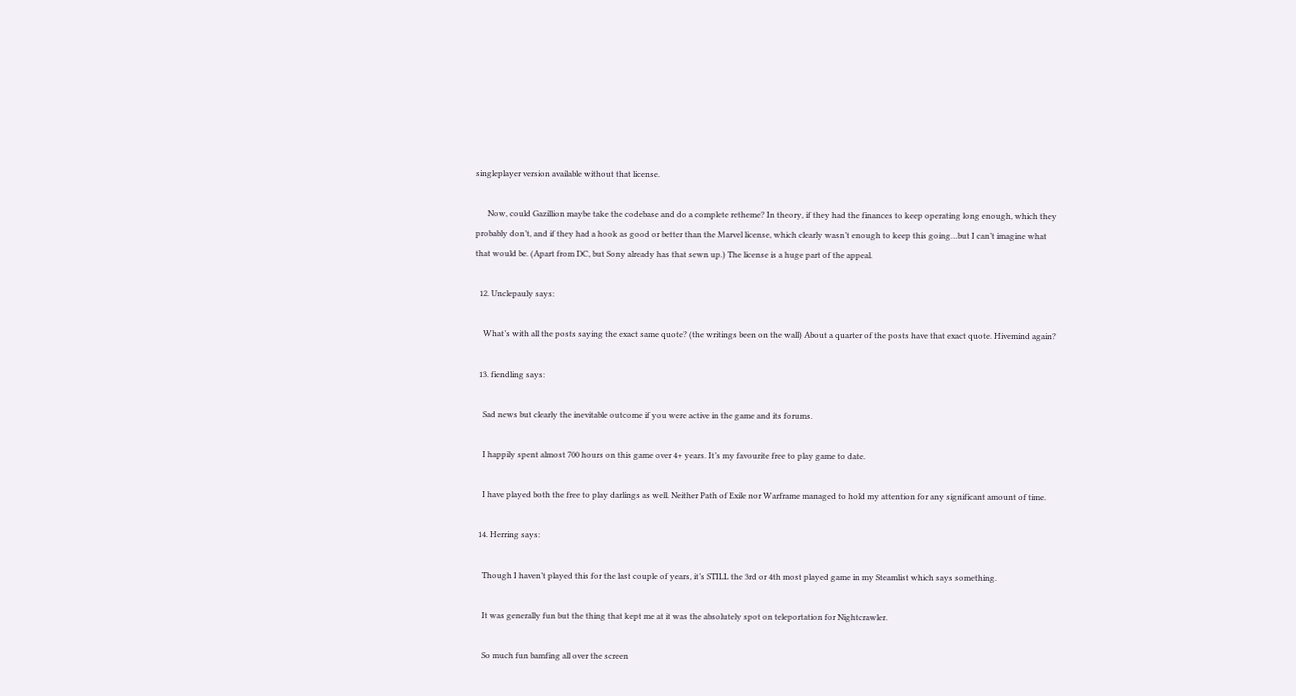singleplayer version available without that license.

      Now, could Gazillion maybe take the codebase and do a complete retheme? In theory, if they had the finances to keep operating long enough, which they probably don’t, and if they had a hook as good or better than the Marvel license, which clearly wasn’t enough to keep this going…but I can’t imagine what that would be. (Apart from DC, but Sony already has that sewn up.) The license is a huge part of the appeal.

  12. Unclepauly says:

    What’s with all the posts saying the exact same quote? (the writings been on the wall) About a quarter of the posts have that exact quote. Hivemind again?

  13. fiendling says:

    Sad news but clearly the inevitable outcome if you were active in the game and its forums.

    I happily spent almost 700 hours on this game over 4+ years. It’s my favourite free to play game to date.

    I have played both the free to play darlings as well. Neither Path of Exile nor Warframe managed to hold my attention for any significant amount of time.

  14. Herring says:

    Though I haven’t played this for the last couple of years, it’s STILL the 3rd or 4th most played game in my Steamlist which says something.

    It was generally fun but the thing that kept me at it was the absolutely spot on teleportation for Nightcrawler.

    So much fun bamfing all over the screen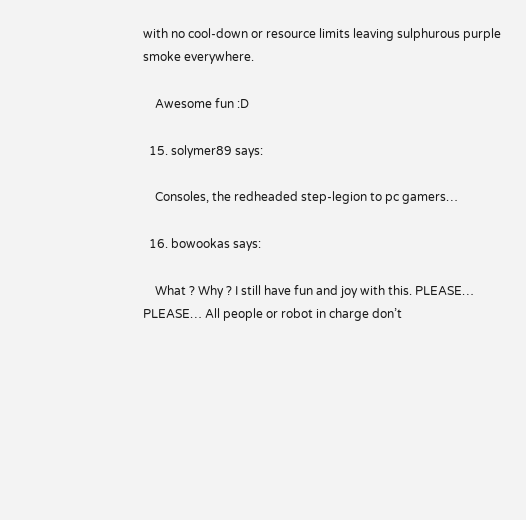with no cool-down or resource limits leaving sulphurous purple smoke everywhere.

    Awesome fun :D

  15. solymer89 says:

    Consoles, the redheaded step-legion to pc gamers…

  16. bowookas says:

    What ? Why ? I still have fun and joy with this. PLEASE… PLEASE… All people or robot in charge don’t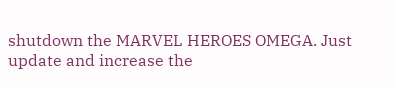shutdown the MARVEL HEROES OMEGA. Just update and increase the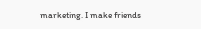marketing. I make friends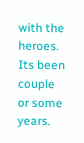with the heroes. Its been couple or some years.